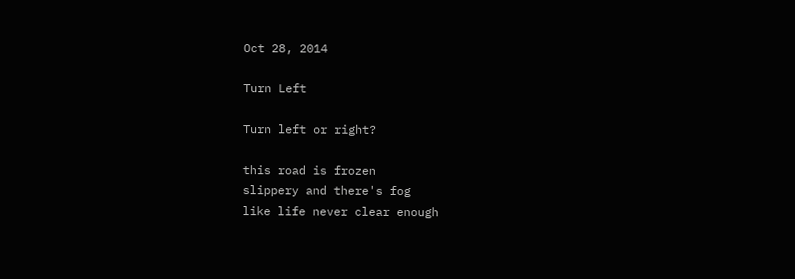Oct 28, 2014

Turn Left

Turn left or right?

this road is frozen
slippery and there's fog
like life never clear enough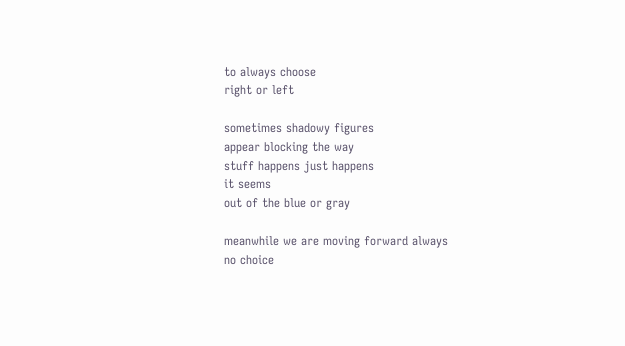to always choose
right or left

sometimes shadowy figures
appear blocking the way
stuff happens just happens
it seems
out of the blue or gray

meanwhile we are moving forward always
no choice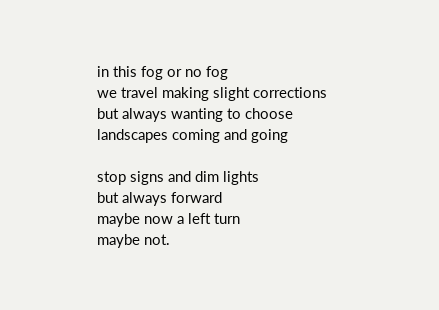in this fog or no fog
we travel making slight corrections
but always wanting to choose
landscapes coming and going

stop signs and dim lights
but always forward
maybe now a left turn
maybe not.